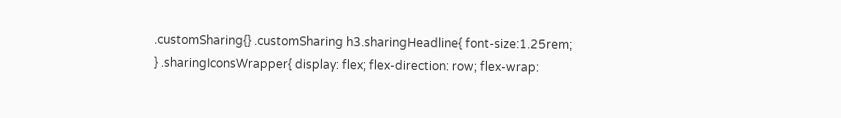.customSharing{} .customSharing h3.sharingHeadline{ font-size:1.25rem; } .sharingIconsWrapper{ display: flex; flex-direction: row; flex-wrap: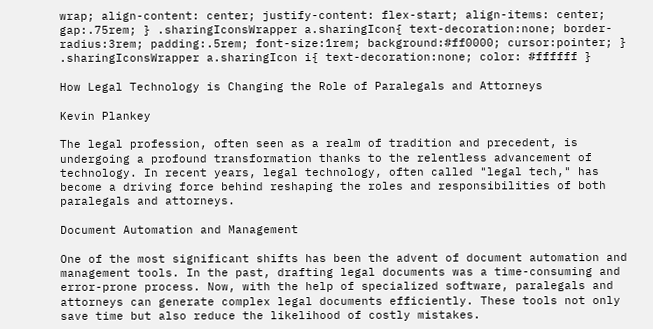wrap; align-content: center; justify-content: flex-start; align-items: center; gap:.75rem; } .sharingIconsWrapper a.sharingIcon{ text-decoration:none; border-radius:3rem; padding:.5rem; font-size:1rem; background:#ff0000; cursor:pointer; } .sharingIconsWrapper a.sharingIcon i{ text-decoration:none; color: #ffffff }

How Legal Technology is Changing the Role of Paralegals and Attorneys

Kevin Plankey

The legal profession, often seen as a realm of tradition and precedent, is undergoing a profound transformation thanks to the relentless advancement of technology. In recent years, legal technology, often called "legal tech," has become a driving force behind reshaping the roles and responsibilities of both paralegals and attorneys.

Document Automation and Management

One of the most significant shifts has been the advent of document automation and management tools. In the past, drafting legal documents was a time-consuming and error-prone process. Now, with the help of specialized software, paralegals and attorneys can generate complex legal documents efficiently. These tools not only save time but also reduce the likelihood of costly mistakes.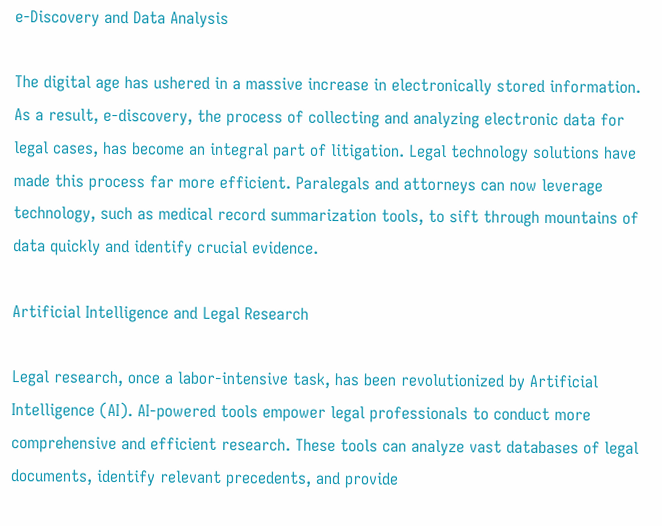e-Discovery and Data Analysis

The digital age has ushered in a massive increase in electronically stored information. As a result, e-discovery, the process of collecting and analyzing electronic data for legal cases, has become an integral part of litigation. Legal technology solutions have made this process far more efficient. Paralegals and attorneys can now leverage technology, such as medical record summarization tools, to sift through mountains of data quickly and identify crucial evidence.

Artificial Intelligence and Legal Research

Legal research, once a labor-intensive task, has been revolutionized by Artificial Intelligence (AI). AI-powered tools empower legal professionals to conduct more comprehensive and efficient research. These tools can analyze vast databases of legal documents, identify relevant precedents, and provide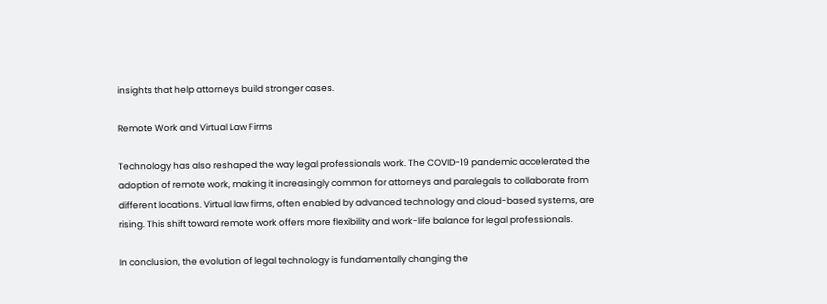insights that help attorneys build stronger cases.

Remote Work and Virtual Law Firms

Technology has also reshaped the way legal professionals work. The COVID-19 pandemic accelerated the adoption of remote work, making it increasingly common for attorneys and paralegals to collaborate from different locations. Virtual law firms, often enabled by advanced technology and cloud-based systems, are rising. This shift toward remote work offers more flexibility and work-life balance for legal professionals.

In conclusion, the evolution of legal technology is fundamentally changing the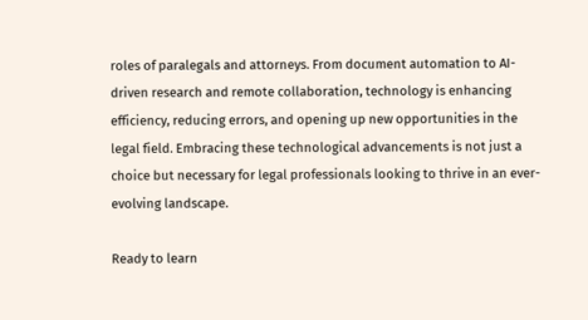roles of paralegals and attorneys. From document automation to AI-driven research and remote collaboration, technology is enhancing efficiency, reducing errors, and opening up new opportunities in the legal field. Embracing these technological advancements is not just a choice but necessary for legal professionals looking to thrive in an ever-evolving landscape.

Ready to learn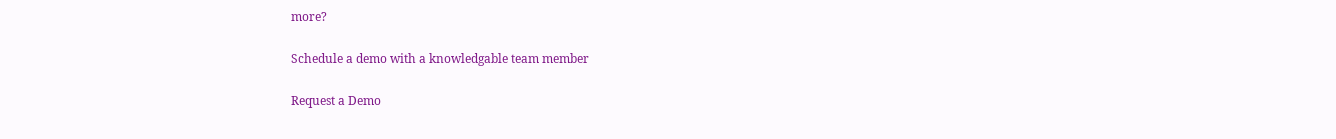more?

Schedule a demo with a knowledgable team member

Request a Demo